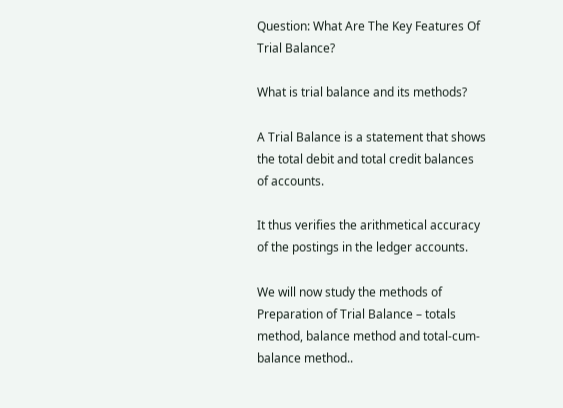Question: What Are The Key Features Of Trial Balance?

What is trial balance and its methods?

A Trial Balance is a statement that shows the total debit and total credit balances of accounts.

It thus verifies the arithmetical accuracy of the postings in the ledger accounts.

We will now study the methods of Preparation of Trial Balance – totals method, balance method and total-cum-balance method..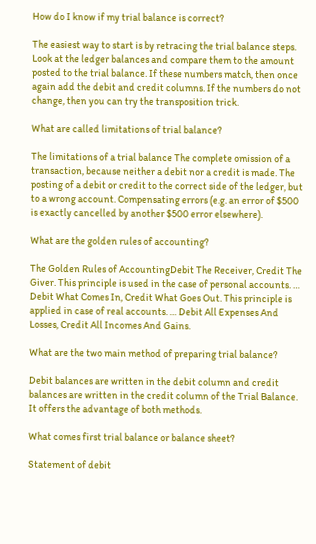How do I know if my trial balance is correct?

The easiest way to start is by retracing the trial balance steps. Look at the ledger balances and compare them to the amount posted to the trial balance. If these numbers match, then once again add the debit and credit columns. If the numbers do not change, then you can try the transposition trick.

What are called limitations of trial balance?

The limitations of a trial balance The complete omission of a transaction, because neither a debit nor a credit is made. The posting of a debit or credit to the correct side of the ledger, but to a wrong account. Compensating errors (e.g. an error of $500 is exactly cancelled by another $500 error elsewhere).

What are the golden rules of accounting?

The Golden Rules of AccountingDebit The Receiver, Credit The Giver. This principle is used in the case of personal accounts. … Debit What Comes In, Credit What Goes Out. This principle is applied in case of real accounts. … Debit All Expenses And Losses, Credit All Incomes And Gains.

What are the two main method of preparing trial balance?

Debit balances are written in the debit column and credit balances are written in the credit column of the Trial Balance. It offers the advantage of both methods.

What comes first trial balance or balance sheet?

Statement of debit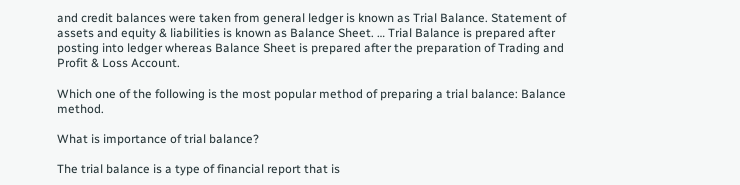and credit balances were taken from general ledger is known as Trial Balance. Statement of assets and equity & liabilities is known as Balance Sheet. … Trial Balance is prepared after posting into ledger whereas Balance Sheet is prepared after the preparation of Trading and Profit & Loss Account.

Which one of the following is the most popular method of preparing a trial balance: Balance method.

What is importance of trial balance?

The trial balance is a type of financial report that is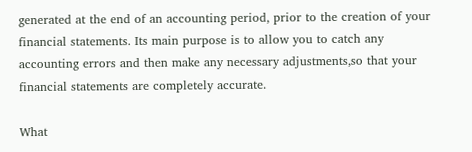generated at the end of an accounting period, prior to the creation of your financial statements. Its main purpose is to allow you to catch any accounting errors and then make any necessary adjustments,so that your financial statements are completely accurate.

What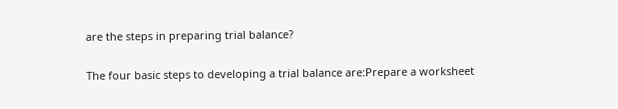are the steps in preparing trial balance?

The four basic steps to developing a trial balance are:Prepare a worksheet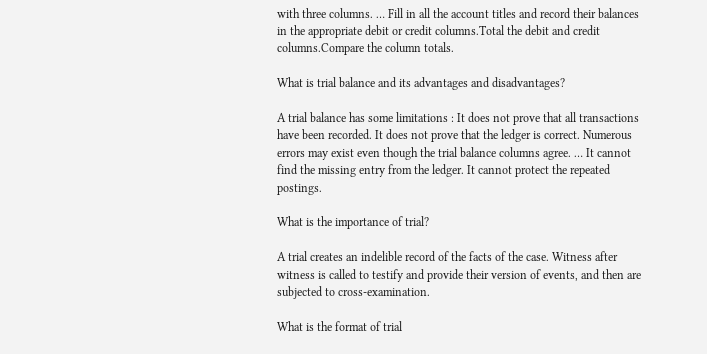with three columns. … Fill in all the account titles and record their balances in the appropriate debit or credit columns.Total the debit and credit columns.Compare the column totals.

What is trial balance and its advantages and disadvantages?

A trial balance has some limitations : It does not prove that all transactions have been recorded. It does not prove that the ledger is correct. Numerous errors may exist even though the trial balance columns agree. … It cannot find the missing entry from the ledger. It cannot protect the repeated postings.

What is the importance of trial?

A trial creates an indelible record of the facts of the case. Witness after witness is called to testify and provide their version of events, and then are subjected to cross-examination.

What is the format of trial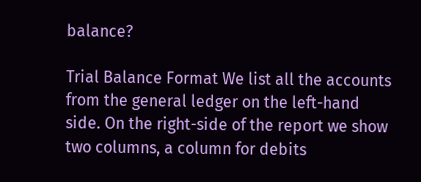balance?

Trial Balance Format We list all the accounts from the general ledger on the left-hand side. On the right-side of the report we show two columns, a column for debits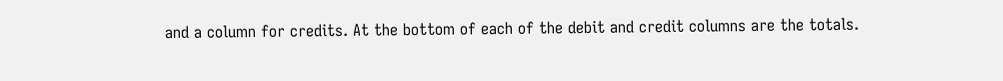and a column for credits. At the bottom of each of the debit and credit columns are the totals.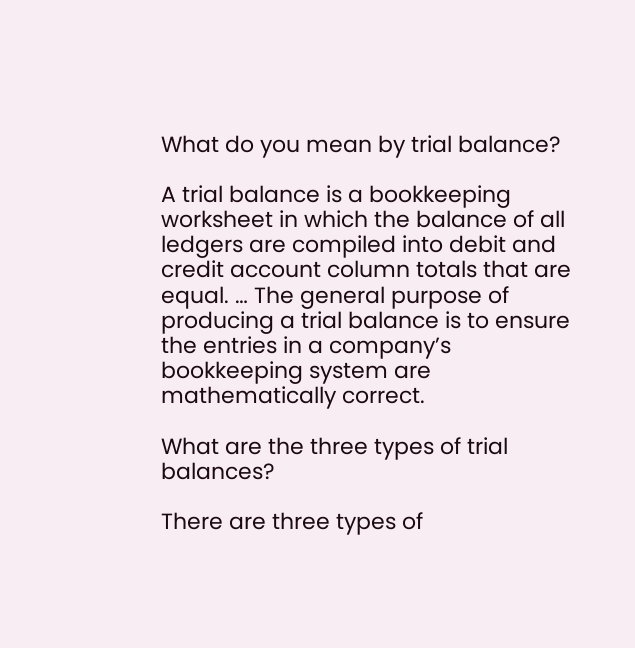What do you mean by trial balance?

A trial balance is a bookkeeping worksheet in which the balance of all ledgers are compiled into debit and credit account column totals that are equal. … The general purpose of producing a trial balance is to ensure the entries in a company’s bookkeeping system are mathematically correct.

What are the three types of trial balances?

There are three types of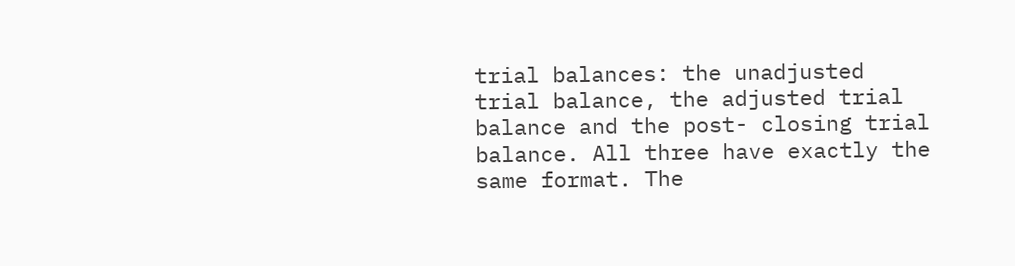trial balances: the unadjusted trial balance, the adjusted trial balance and the post- closing trial balance. All three have exactly the same format. The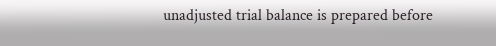unadjusted trial balance is prepared before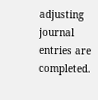adjusting journal entries are completed.